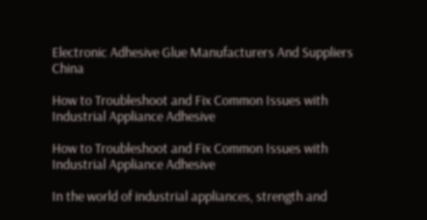Electronic Adhesive Glue Manufacturers And Suppliers China

How to Troubleshoot and Fix Common Issues with Industrial Appliance Adhesive

How to Troubleshoot and Fix Common Issues with Industrial Appliance Adhesive

In the world of industrial appliances, strength and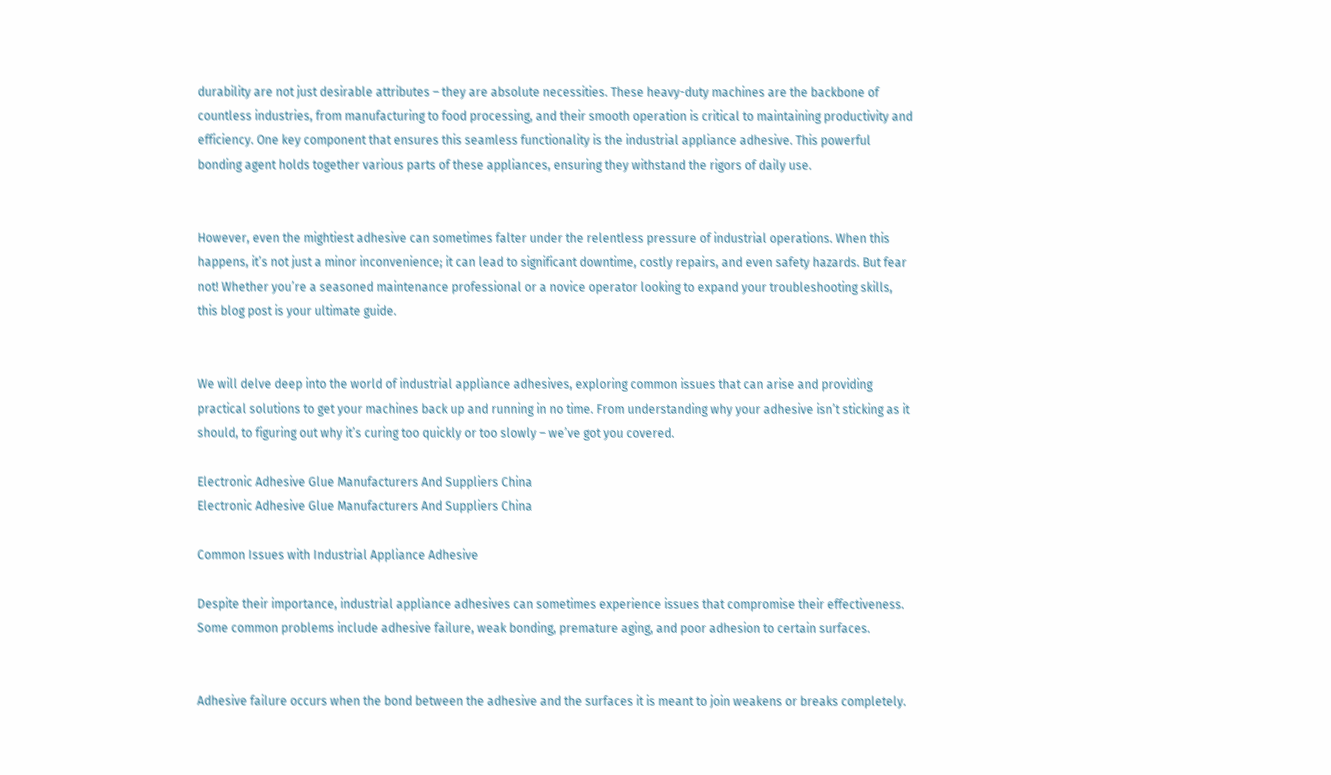durability are not just desirable attributes – they are absolute necessities. These heavy-duty machines are the backbone of countless industries, from manufacturing to food processing, and their smooth operation is critical to maintaining productivity and efficiency. One key component that ensures this seamless functionality is the industrial appliance adhesive. This powerful bonding agent holds together various parts of these appliances, ensuring they withstand the rigors of daily use.


However, even the mightiest adhesive can sometimes falter under the relentless pressure of industrial operations. When this happens, it’s not just a minor inconvenience; it can lead to significant downtime, costly repairs, and even safety hazards. But fear not! Whether you’re a seasoned maintenance professional or a novice operator looking to expand your troubleshooting skills, this blog post is your ultimate guide.


We will delve deep into the world of industrial appliance adhesives, exploring common issues that can arise and providing practical solutions to get your machines back up and running in no time. From understanding why your adhesive isn’t sticking as it should, to figuring out why it’s curing too quickly or too slowly – we’ve got you covered.

Electronic Adhesive Glue Manufacturers And Suppliers China
Electronic Adhesive Glue Manufacturers And Suppliers China

Common Issues with Industrial Appliance Adhesive

Despite their importance, industrial appliance adhesives can sometimes experience issues that compromise their effectiveness. Some common problems include adhesive failure, weak bonding, premature aging, and poor adhesion to certain surfaces.


Adhesive failure occurs when the bond between the adhesive and the surfaces it is meant to join weakens or breaks completely.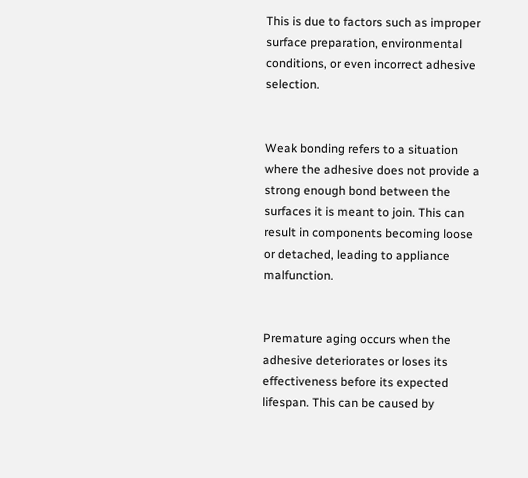This is due to factors such as improper surface preparation, environmental conditions, or even incorrect adhesive selection.


Weak bonding refers to a situation where the adhesive does not provide a strong enough bond between the surfaces it is meant to join. This can result in components becoming loose or detached, leading to appliance malfunction.


Premature aging occurs when the adhesive deteriorates or loses its effectiveness before its expected lifespan. This can be caused by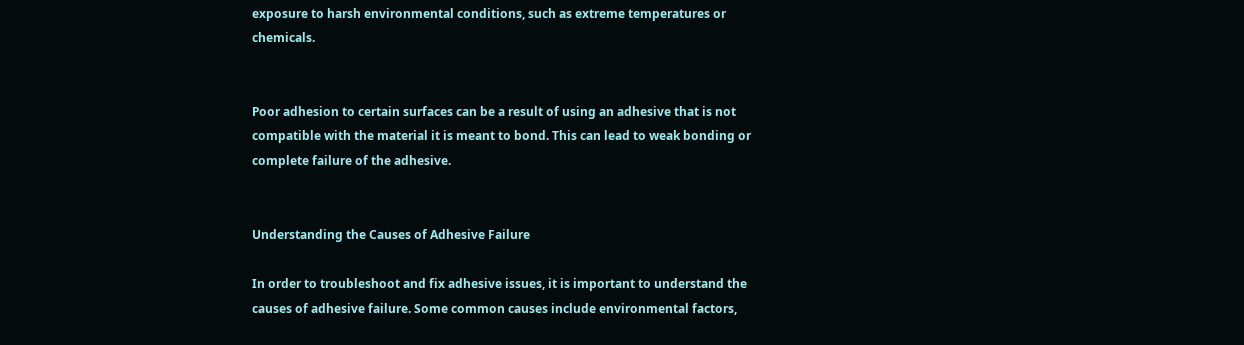exposure to harsh environmental conditions, such as extreme temperatures or chemicals.


Poor adhesion to certain surfaces can be a result of using an adhesive that is not compatible with the material it is meant to bond. This can lead to weak bonding or complete failure of the adhesive.


Understanding the Causes of Adhesive Failure

In order to troubleshoot and fix adhesive issues, it is important to understand the causes of adhesive failure. Some common causes include environmental factors,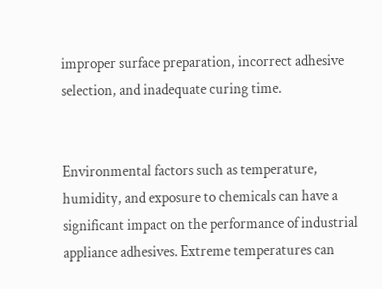improper surface preparation, incorrect adhesive selection, and inadequate curing time.


Environmental factors such as temperature, humidity, and exposure to chemicals can have a significant impact on the performance of industrial appliance adhesives. Extreme temperatures can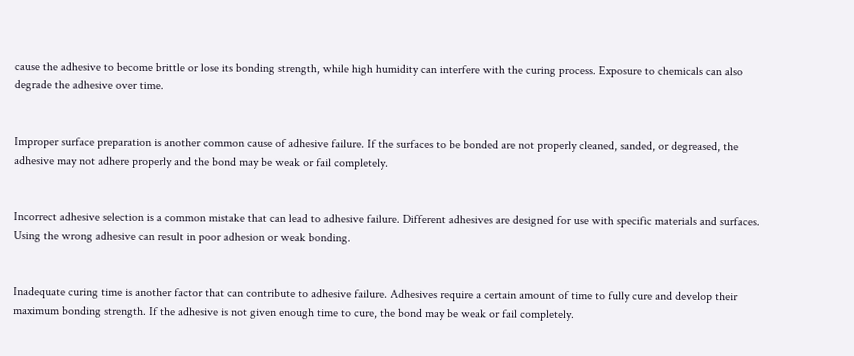cause the adhesive to become brittle or lose its bonding strength, while high humidity can interfere with the curing process. Exposure to chemicals can also degrade the adhesive over time.


Improper surface preparation is another common cause of adhesive failure. If the surfaces to be bonded are not properly cleaned, sanded, or degreased, the adhesive may not adhere properly and the bond may be weak or fail completely.


Incorrect adhesive selection is a common mistake that can lead to adhesive failure. Different adhesives are designed for use with specific materials and surfaces. Using the wrong adhesive can result in poor adhesion or weak bonding.


Inadequate curing time is another factor that can contribute to adhesive failure. Adhesives require a certain amount of time to fully cure and develop their maximum bonding strength. If the adhesive is not given enough time to cure, the bond may be weak or fail completely.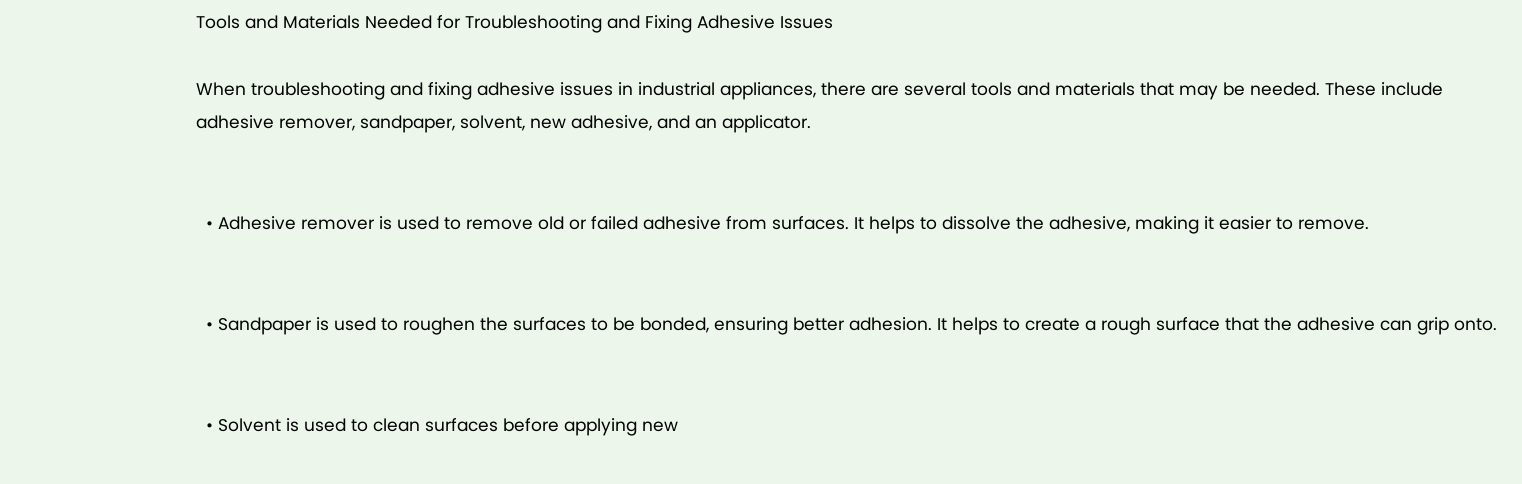Tools and Materials Needed for Troubleshooting and Fixing Adhesive Issues

When troubleshooting and fixing adhesive issues in industrial appliances, there are several tools and materials that may be needed. These include adhesive remover, sandpaper, solvent, new adhesive, and an applicator.


  • Adhesive remover is used to remove old or failed adhesive from surfaces. It helps to dissolve the adhesive, making it easier to remove.


  • Sandpaper is used to roughen the surfaces to be bonded, ensuring better adhesion. It helps to create a rough surface that the adhesive can grip onto.


  • Solvent is used to clean surfaces before applying new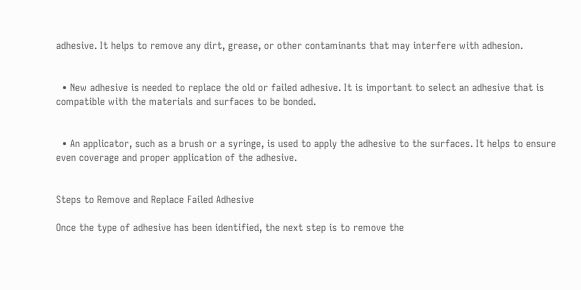adhesive. It helps to remove any dirt, grease, or other contaminants that may interfere with adhesion.


  • New adhesive is needed to replace the old or failed adhesive. It is important to select an adhesive that is compatible with the materials and surfaces to be bonded.


  • An applicator, such as a brush or a syringe, is used to apply the adhesive to the surfaces. It helps to ensure even coverage and proper application of the adhesive.


Steps to Remove and Replace Failed Adhesive

Once the type of adhesive has been identified, the next step is to remove the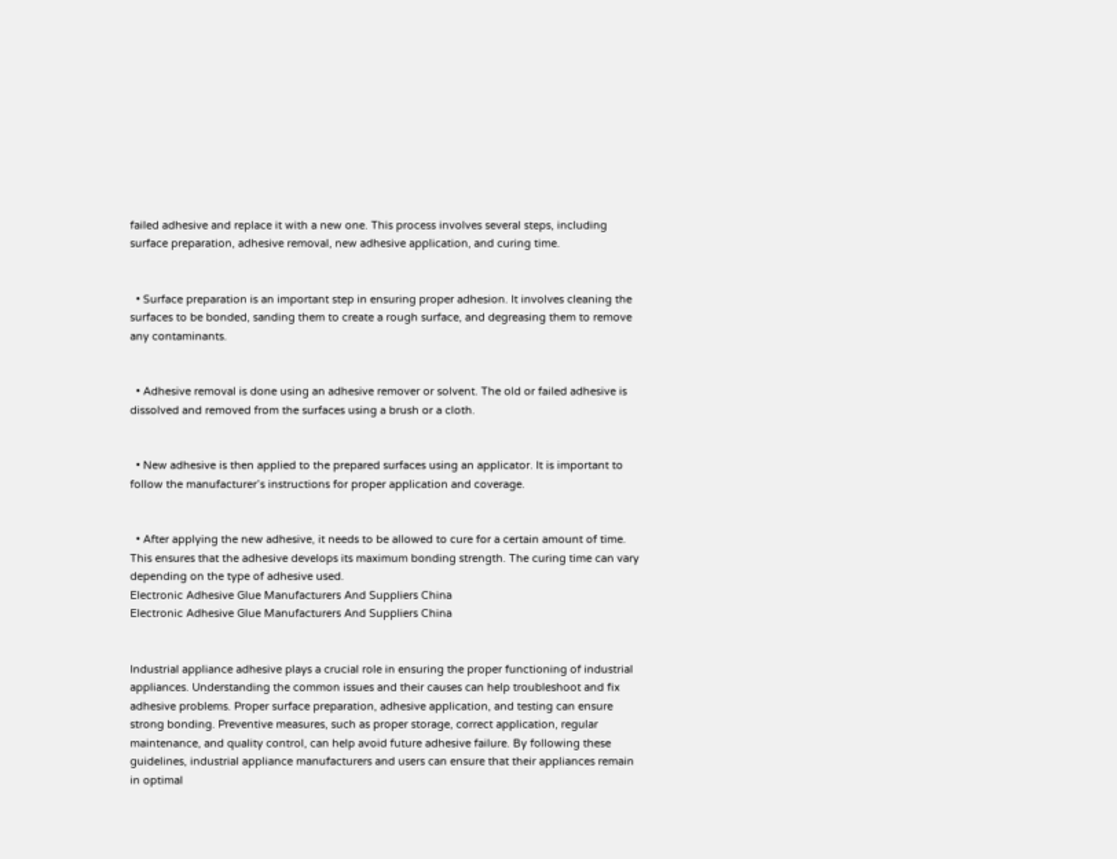failed adhesive and replace it with a new one. This process involves several steps, including surface preparation, adhesive removal, new adhesive application, and curing time.


  • Surface preparation is an important step in ensuring proper adhesion. It involves cleaning the surfaces to be bonded, sanding them to create a rough surface, and degreasing them to remove any contaminants.


  • Adhesive removal is done using an adhesive remover or solvent. The old or failed adhesive is dissolved and removed from the surfaces using a brush or a cloth.


  • New adhesive is then applied to the prepared surfaces using an applicator. It is important to follow the manufacturer’s instructions for proper application and coverage.


  • After applying the new adhesive, it needs to be allowed to cure for a certain amount of time. This ensures that the adhesive develops its maximum bonding strength. The curing time can vary depending on the type of adhesive used.
Electronic Adhesive Glue Manufacturers And Suppliers China
Electronic Adhesive Glue Manufacturers And Suppliers China


Industrial appliance adhesive plays a crucial role in ensuring the proper functioning of industrial appliances. Understanding the common issues and their causes can help troubleshoot and fix adhesive problems. Proper surface preparation, adhesive application, and testing can ensure strong bonding. Preventive measures, such as proper storage, correct application, regular maintenance, and quality control, can help avoid future adhesive failure. By following these guidelines, industrial appliance manufacturers and users can ensure that their appliances remain in optimal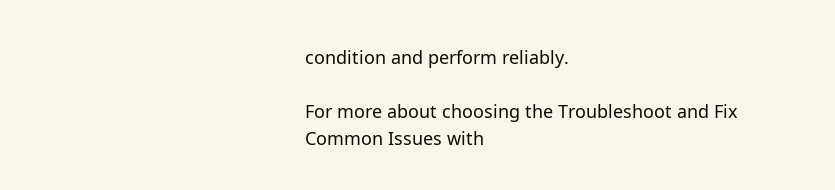condition and perform reliably.

For more about choosing the Troubleshoot and Fix Common Issues with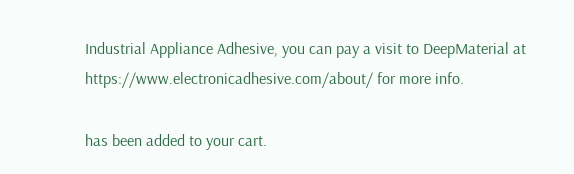Industrial Appliance Adhesive, you can pay a visit to DeepMaterial at https://www.electronicadhesive.com/about/ for more info.

has been added to your cart.